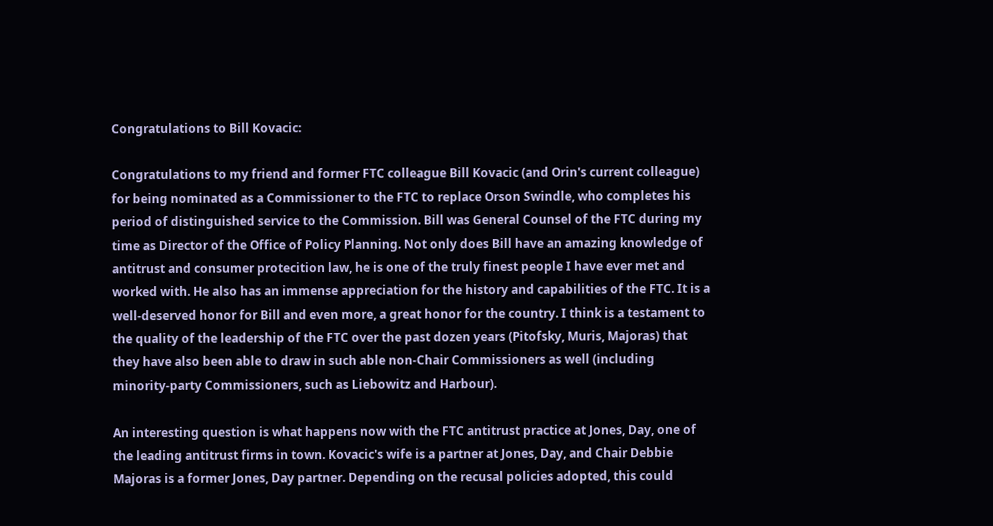Congratulations to Bill Kovacic:

Congratulations to my friend and former FTC colleague Bill Kovacic (and Orin's current colleague) for being nominated as a Commissioner to the FTC to replace Orson Swindle, who completes his period of distinguished service to the Commission. Bill was General Counsel of the FTC during my time as Director of the Office of Policy Planning. Not only does Bill have an amazing knowledge of antitrust and consumer protecition law, he is one of the truly finest people I have ever met and worked with. He also has an immense appreciation for the history and capabilities of the FTC. It is a well-deserved honor for Bill and even more, a great honor for the country. I think is a testament to the quality of the leadership of the FTC over the past dozen years (Pitofsky, Muris, Majoras) that they have also been able to draw in such able non-Chair Commissioners as well (including minority-party Commissioners, such as Liebowitz and Harbour).

An interesting question is what happens now with the FTC antitrust practice at Jones, Day, one of the leading antitrust firms in town. Kovacic's wife is a partner at Jones, Day, and Chair Debbie Majoras is a former Jones, Day partner. Depending on the recusal policies adopted, this could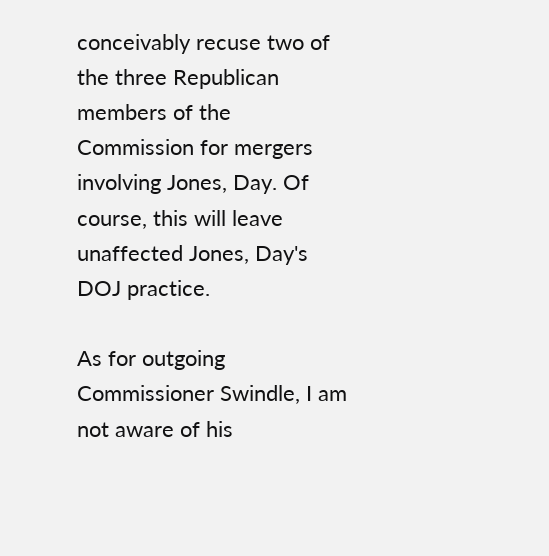conceivably recuse two of the three Republican members of the Commission for mergers involving Jones, Day. Of course, this will leave unaffected Jones, Day's DOJ practice.

As for outgoing Commissioner Swindle, I am not aware of his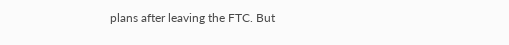plans after leaving the FTC. But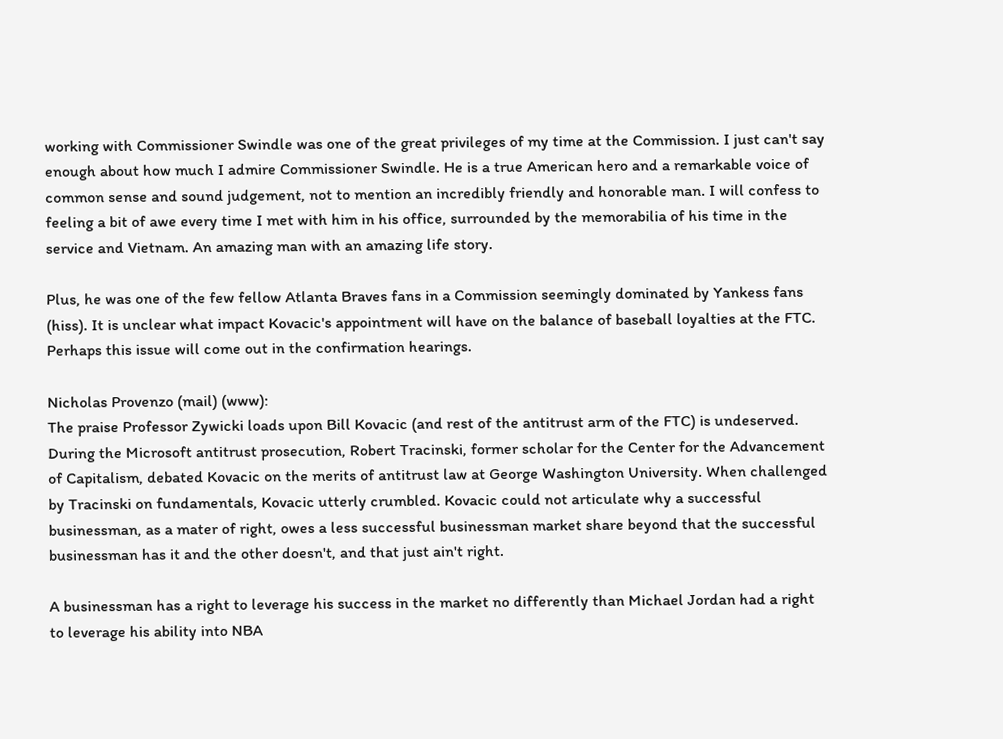working with Commissioner Swindle was one of the great privileges of my time at the Commission. I just can't say enough about how much I admire Commissioner Swindle. He is a true American hero and a remarkable voice of common sense and sound judgement, not to mention an incredibly friendly and honorable man. I will confess to feeling a bit of awe every time I met with him in his office, surrounded by the memorabilia of his time in the service and Vietnam. An amazing man with an amazing life story.

Plus, he was one of the few fellow Atlanta Braves fans in a Commission seemingly dominated by Yankess fans (hiss). It is unclear what impact Kovacic's appointment will have on the balance of baseball loyalties at the FTC. Perhaps this issue will come out in the confirmation hearings.

Nicholas Provenzo (mail) (www):
The praise Professor Zywicki loads upon Bill Kovacic (and rest of the antitrust arm of the FTC) is undeserved. During the Microsoft antitrust prosecution, Robert Tracinski, former scholar for the Center for the Advancement of Capitalism, debated Kovacic on the merits of antitrust law at George Washington University. When challenged by Tracinski on fundamentals, Kovacic utterly crumbled. Kovacic could not articulate why a successful businessman, as a mater of right, owes a less successful businessman market share beyond that the successful businessman has it and the other doesn't, and that just ain't right.

A businessman has a right to leverage his success in the market no differently than Michael Jordan had a right to leverage his ability into NBA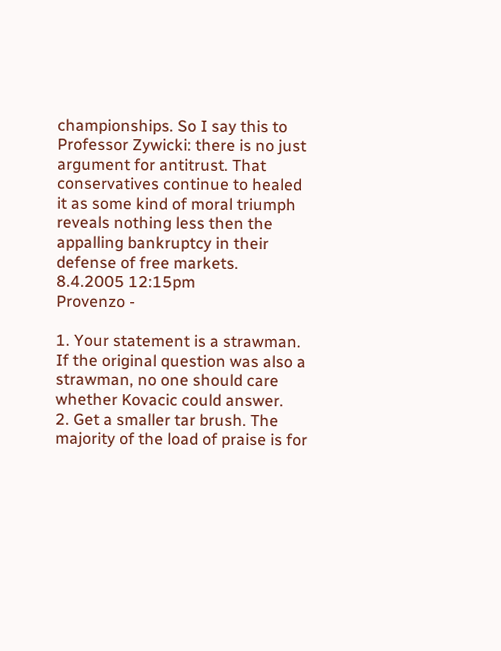championships. So I say this to Professor Zywicki: there is no just argument for antitrust. That conservatives continue to healed it as some kind of moral triumph reveals nothing less then the appalling bankruptcy in their defense of free markets.
8.4.2005 12:15pm
Provenzo -

1. Your statement is a strawman. If the original question was also a strawman, no one should care whether Kovacic could answer.
2. Get a smaller tar brush. The majority of the load of praise is for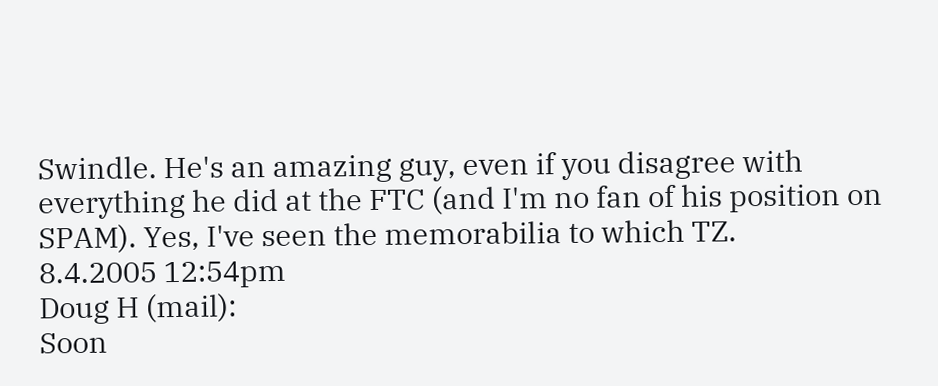Swindle. He's an amazing guy, even if you disagree with everything he did at the FTC (and I'm no fan of his position on SPAM). Yes, I've seen the memorabilia to which TZ.
8.4.2005 12:54pm
Doug H (mail):
Soon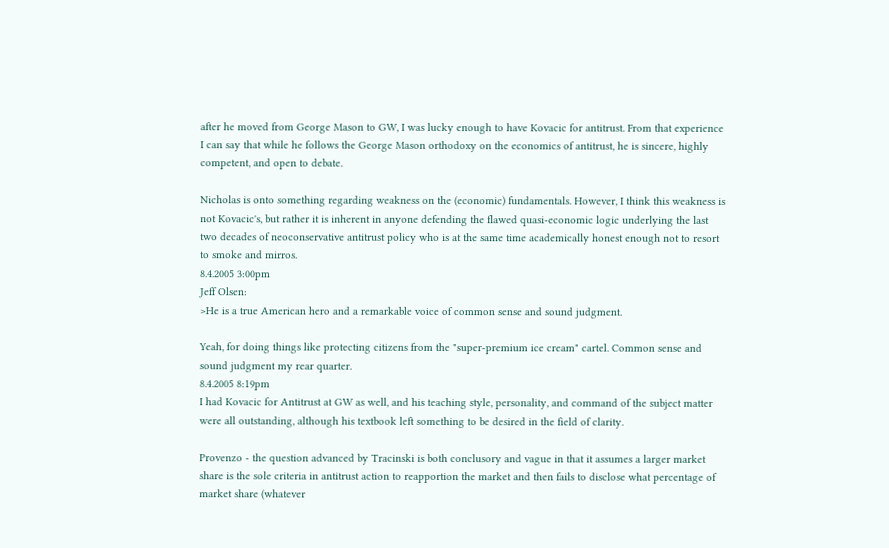after he moved from George Mason to GW, I was lucky enough to have Kovacic for antitrust. From that experience I can say that while he follows the George Mason orthodoxy on the economics of antitrust, he is sincere, highly competent, and open to debate.

Nicholas is onto something regarding weakness on the (economic) fundamentals. However, I think this weakness is not Kovacic's, but rather it is inherent in anyone defending the flawed quasi-economic logic underlying the last two decades of neoconservative antitrust policy who is at the same time academically honest enough not to resort to smoke and mirros.
8.4.2005 3:00pm
Jeff Olsen:
>He is a true American hero and a remarkable voice of common sense and sound judgment.

Yeah, for doing things like protecting citizens from the "super-premium ice cream" cartel. Common sense and sound judgment my rear quarter.
8.4.2005 8:19pm
I had Kovacic for Antitrust at GW as well, and his teaching style, personality, and command of the subject matter were all outstanding, although his textbook left something to be desired in the field of clarity.

Provenzo - the question advanced by Tracinski is both conclusory and vague in that it assumes a larger market share is the sole criteria in antitrust action to reapportion the market and then fails to disclose what percentage of market share (whatever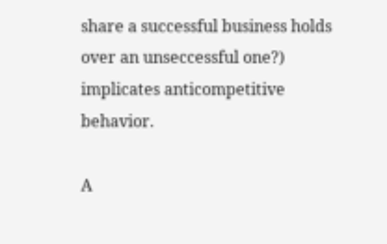share a successful business holds over an unseccessful one?) implicates anticompetitive behavior.

A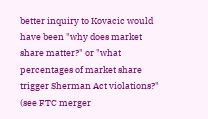better inquiry to Kovacic would have been "why does market share matter?" or "what percentages of market share trigger Sherman Act violations?" (see FTC merger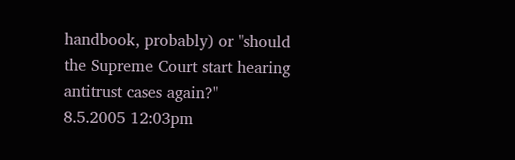handbook, probably) or "should the Supreme Court start hearing antitrust cases again?"
8.5.2005 12:03pm